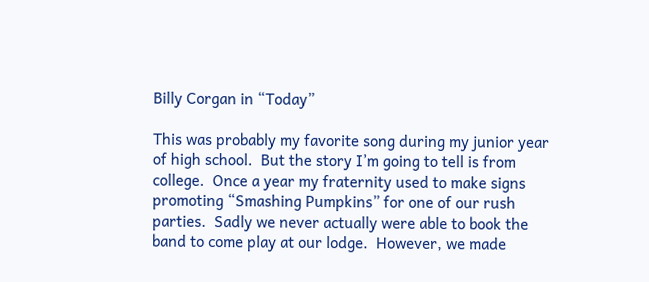Billy Corgan in “Today”

This was probably my favorite song during my junior year of high school.  But the story I’m going to tell is from college.  Once a year my fraternity used to make signs promoting “Smashing Pumpkins” for one of our rush parties.  Sadly we never actually were able to book the band to come play at our lodge.  However, we made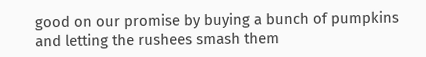good on our promise by buying a bunch of pumpkins and letting the rushees smash them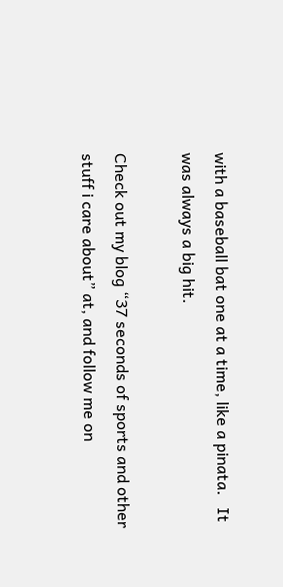with a baseball bat one at a time, like a pinata.   It was always a big hit.

Check out my blog “37 seconds of sports and other stuff i care about” at, and follow me on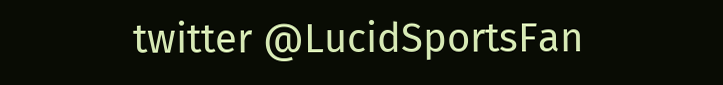twitter @LucidSportsFan